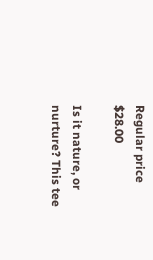Regular price $28.00

Is it nature, or nurture? This tee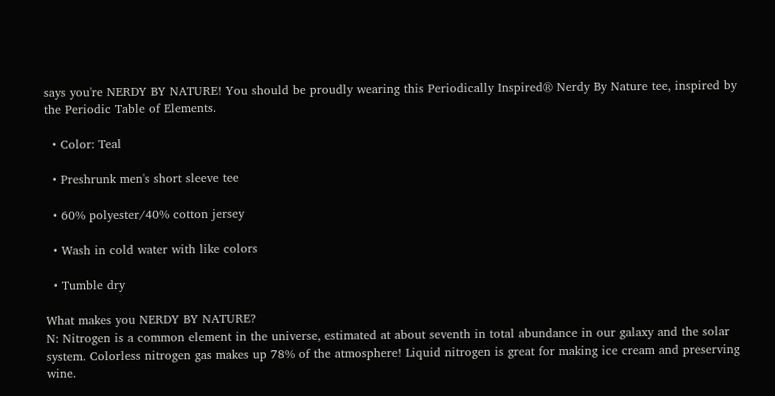says you're NERDY BY NATURE! You should be proudly wearing this Periodically Inspired® Nerdy By Nature tee, inspired by the Periodic Table of Elements.

  • Color: Teal

  • Preshrunk men's short sleeve tee

  • 60% polyester/40% cotton jersey

  • Wash in cold water with like colors

  • Tumble dry

What makes you NERDY BY NATURE?
N: Nitrogen is a common element in the universe, estimated at about seventh in total abundance in our galaxy and the solar system. Colorless nitrogen gas makes up 78% of the atmosphere! Liquid nitrogen is great for making ice cream and preserving wine.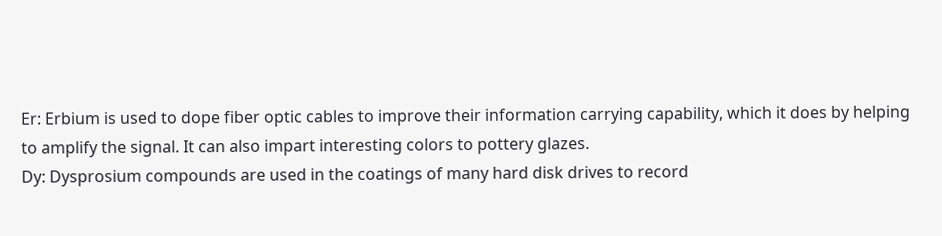Er: Erbium is used to dope fiber optic cables to improve their information carrying capability, which it does by helping to amplify the signal. It can also impart interesting colors to pottery glazes.
Dy: Dysprosium compounds are used in the coatings of many hard disk drives to record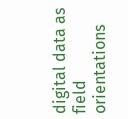digital data as field orientations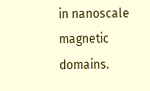in nanoscale magnetic domains.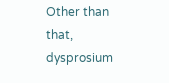Other than that, dysprosium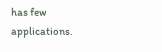has few applications.